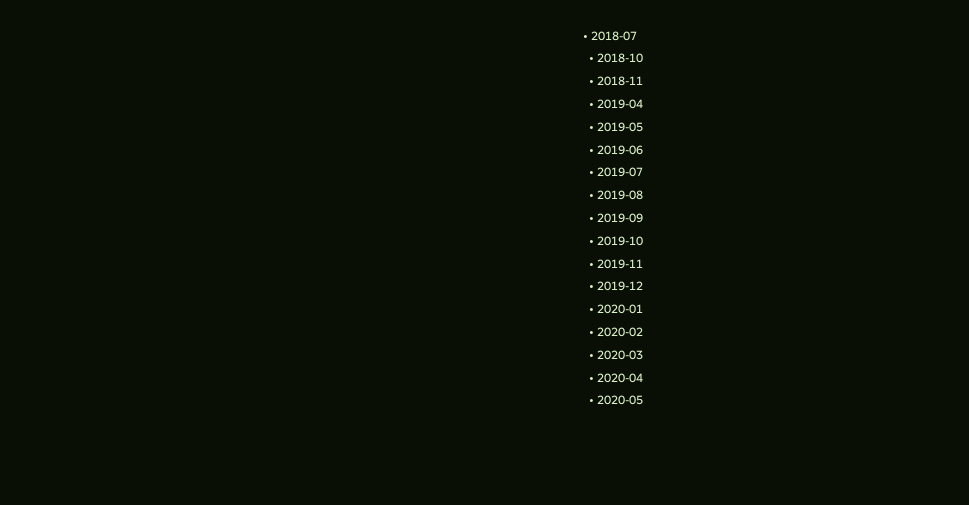• 2018-07
  • 2018-10
  • 2018-11
  • 2019-04
  • 2019-05
  • 2019-06
  • 2019-07
  • 2019-08
  • 2019-09
  • 2019-10
  • 2019-11
  • 2019-12
  • 2020-01
  • 2020-02
  • 2020-03
  • 2020-04
  • 2020-05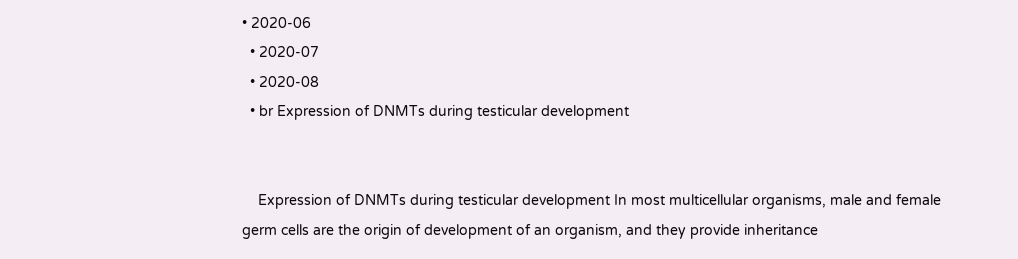• 2020-06
  • 2020-07
  • 2020-08
  • br Expression of DNMTs during testicular development


    Expression of DNMTs during testicular development In most multicellular organisms, male and female germ cells are the origin of development of an organism, and they provide inheritance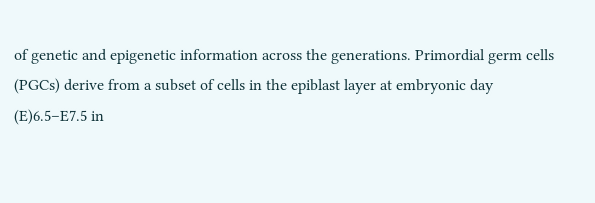of genetic and epigenetic information across the generations. Primordial germ cells (PGCs) derive from a subset of cells in the epiblast layer at embryonic day (E)6.5–E7.5 in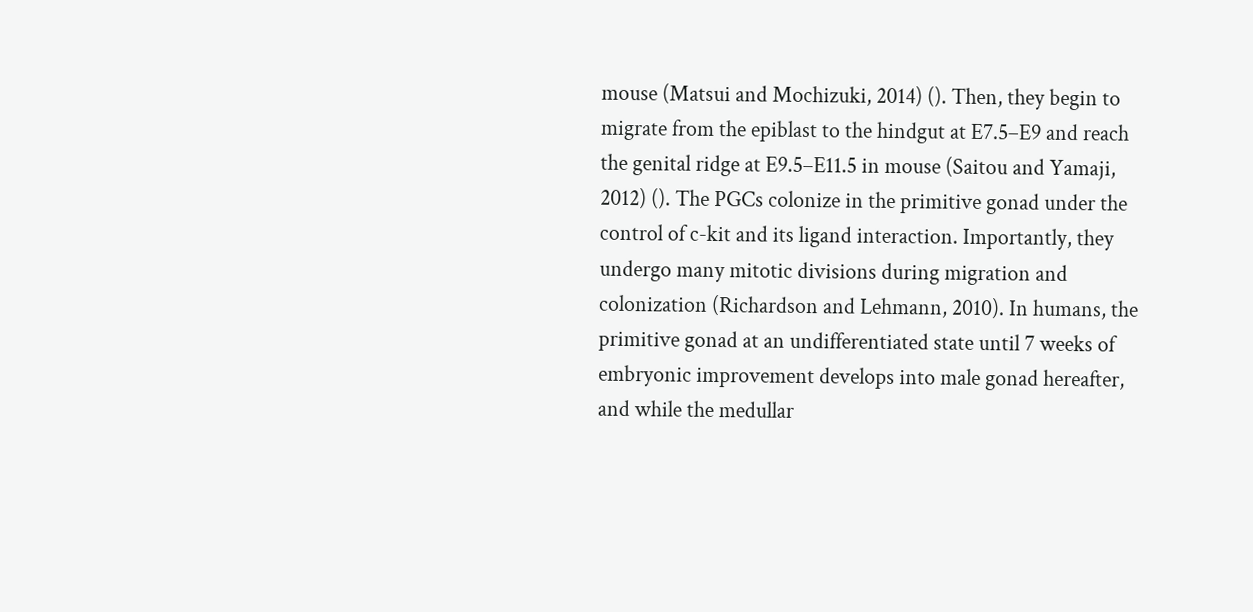mouse (Matsui and Mochizuki, 2014) (). Then, they begin to migrate from the epiblast to the hindgut at E7.5–E9 and reach the genital ridge at E9.5–E11.5 in mouse (Saitou and Yamaji, 2012) (). The PGCs colonize in the primitive gonad under the control of c-kit and its ligand interaction. Importantly, they undergo many mitotic divisions during migration and colonization (Richardson and Lehmann, 2010). In humans, the primitive gonad at an undifferentiated state until 7 weeks of embryonic improvement develops into male gonad hereafter, and while the medullar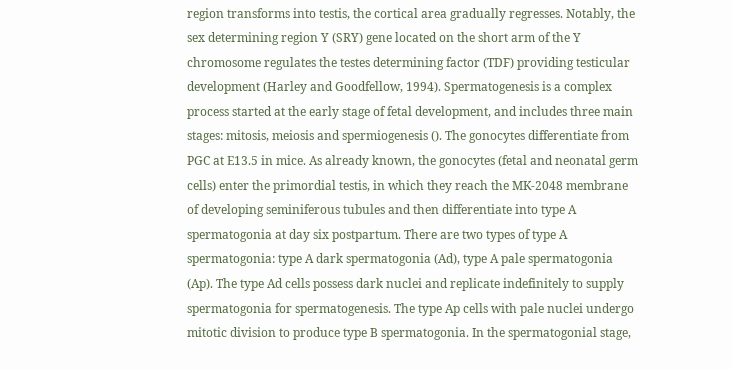region transforms into testis, the cortical area gradually regresses. Notably, the sex determining region Y (SRY) gene located on the short arm of the Y chromosome regulates the testes determining factor (TDF) providing testicular development (Harley and Goodfellow, 1994). Spermatogenesis is a complex process started at the early stage of fetal development, and includes three main stages: mitosis, meiosis and spermiogenesis (). The gonocytes differentiate from PGC at E13.5 in mice. As already known, the gonocytes (fetal and neonatal germ cells) enter the primordial testis, in which they reach the MK-2048 membrane of developing seminiferous tubules and then differentiate into type A spermatogonia at day six postpartum. There are two types of type A spermatogonia: type A dark spermatogonia (Ad), type A pale spermatogonia (Ap). The type Ad cells possess dark nuclei and replicate indefinitely to supply spermatogonia for spermatogenesis. The type Ap cells with pale nuclei undergo mitotic division to produce type B spermatogonia. In the spermatogonial stage,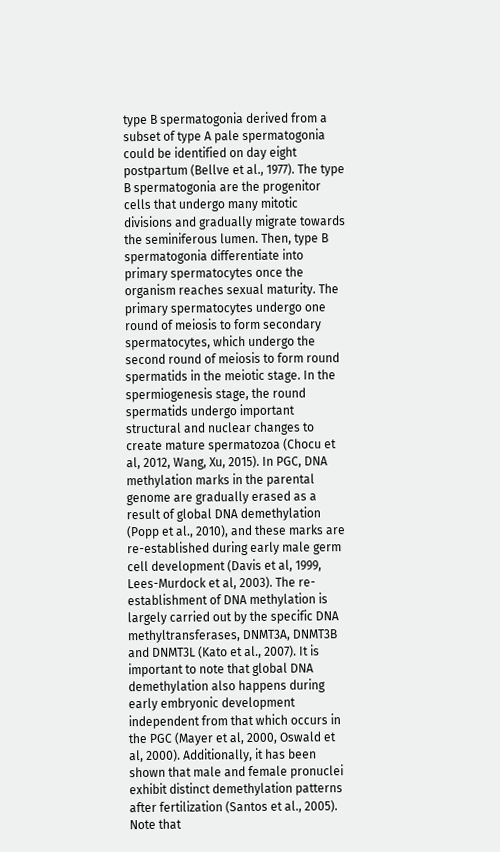type B spermatogonia derived from a subset of type A pale spermatogonia could be identified on day eight postpartum (Bellve et al., 1977). The type B spermatogonia are the progenitor cells that undergo many mitotic divisions and gradually migrate towards the seminiferous lumen. Then, type B spermatogonia differentiate into primary spermatocytes once the organism reaches sexual maturity. The primary spermatocytes undergo one round of meiosis to form secondary spermatocytes, which undergo the second round of meiosis to form round spermatids in the meiotic stage. In the spermiogenesis stage, the round spermatids undergo important structural and nuclear changes to create mature spermatozoa (Chocu et al, 2012, Wang, Xu, 2015). In PGC, DNA methylation marks in the parental genome are gradually erased as a result of global DNA demethylation (Popp et al., 2010), and these marks are re-established during early male germ cell development (Davis et al, 1999, Lees-Murdock et al, 2003). The re-establishment of DNA methylation is largely carried out by the specific DNA methyltransferases, DNMT3A, DNMT3B and DNMT3L (Kato et al., 2007). It is important to note that global DNA demethylation also happens during early embryonic development independent from that which occurs in the PGC (Mayer et al, 2000, Oswald et al, 2000). Additionally, it has been shown that male and female pronuclei exhibit distinct demethylation patterns after fertilization (Santos et al., 2005). Note that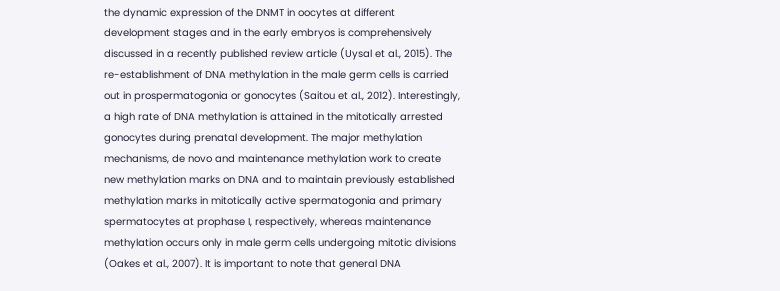the dynamic expression of the DNMT in oocytes at different development stages and in the early embryos is comprehensively discussed in a recently published review article (Uysal et al., 2015). The re-establishment of DNA methylation in the male germ cells is carried out in prospermatogonia or gonocytes (Saitou et al., 2012). Interestingly, a high rate of DNA methylation is attained in the mitotically arrested gonocytes during prenatal development. The major methylation mechanisms, de novo and maintenance methylation work to create new methylation marks on DNA and to maintain previously established methylation marks in mitotically active spermatogonia and primary spermatocytes at prophase I, respectively, whereas maintenance methylation occurs only in male germ cells undergoing mitotic divisions (Oakes et al., 2007). It is important to note that general DNA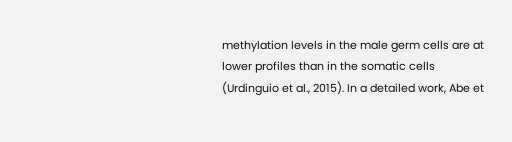methylation levels in the male germ cells are at lower profiles than in the somatic cells (Urdinguio et al., 2015). In a detailed work, Abe et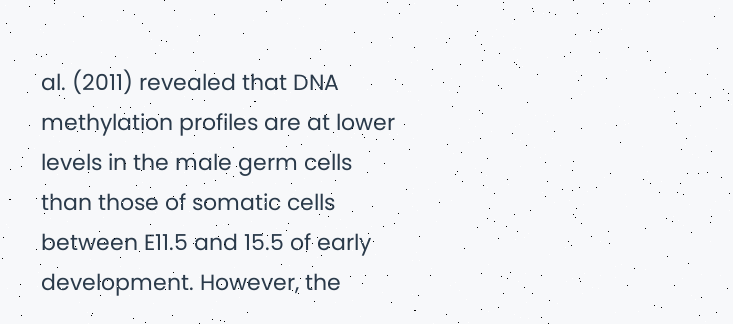al. (2011) revealed that DNA methylation profiles are at lower levels in the male germ cells than those of somatic cells between E11.5 and 15.5 of early development. However, the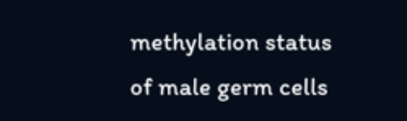methylation status of male germ cells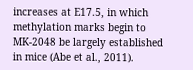increases at E17.5, in which methylation marks begin to MK-2048 be largely established in mice (Abe et al., 2011).